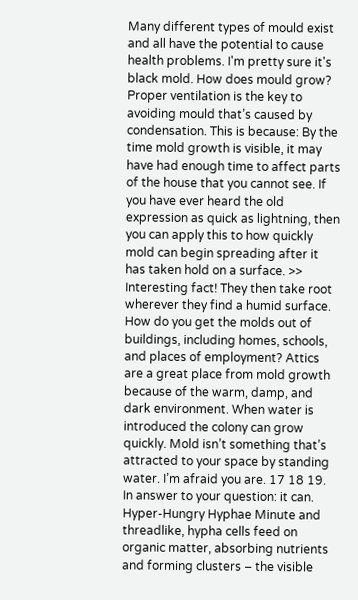Many different types of mould exist and all have the potential to cause health problems. I'm pretty sure it's black mold. How does mould grow? Proper ventilation is the key to avoiding mould that’s caused by condensation. This is because: By the time mold growth is visible, it may have had enough time to affect parts of the house that you cannot see. If you have ever heard the old expression as quick as lightning, then you can apply this to how quickly mold can begin spreading after it has taken hold on a surface. >> Interesting fact! They then take root wherever they find a humid surface. How do you get the molds out of buildings, including homes, schools, and places of employment? Attics are a great place from mold growth because of the warm, damp, and dark environment. When water is introduced the colony can grow quickly. Mold isn’t something that’s attracted to your space by standing water. I’m afraid you are. 17 18 19. In answer to your question: it can. Hyper-Hungry Hyphae Minute and threadlike, hypha cells feed on organic matter, absorbing nutrients and forming clusters – the visible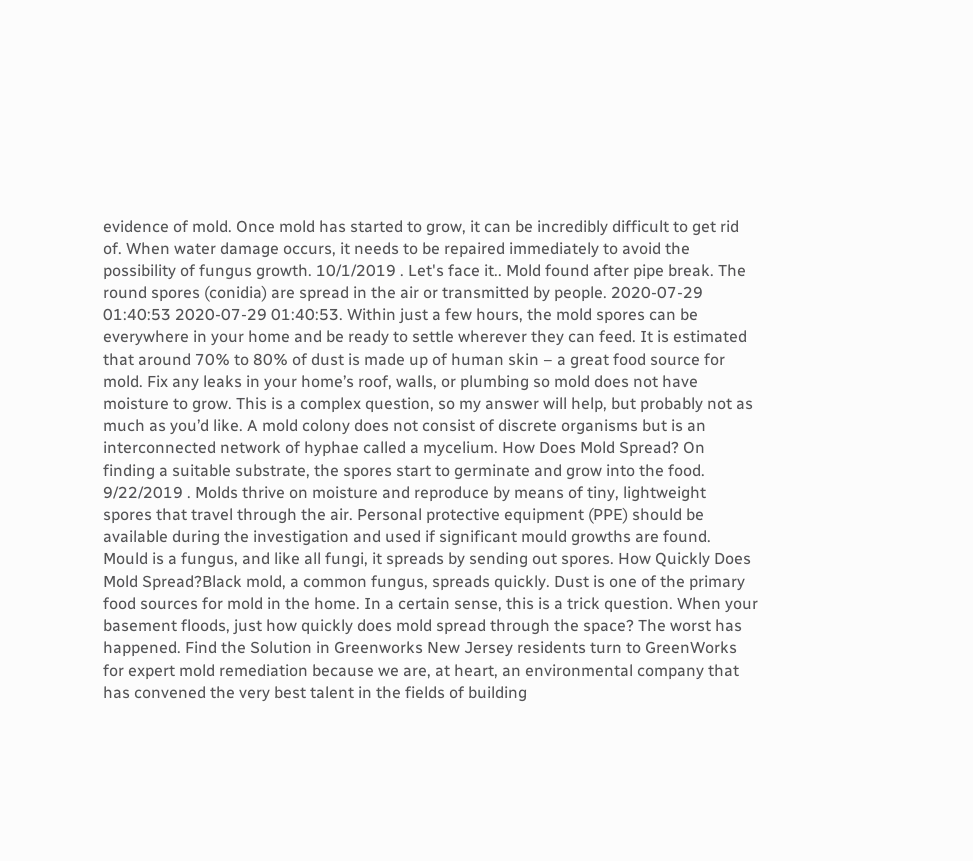evidence of mold. Once mold has started to grow, it can be incredibly difficult to get rid of. When water damage occurs, it needs to be repaired immediately to avoid the possibility of fungus growth. 10/1/2019 . Let's face it.. Mold found after pipe break. The round spores (conidia) are spread in the air or transmitted by people. 2020-07-29 01:40:53 2020-07-29 01:40:53. Within just a few hours, the mold spores can be everywhere in your home and be ready to settle wherever they can feed. It is estimated that around 70% to 80% of dust is made up of human skin – a great food source for mold. Fix any leaks in your home’s roof, walls, or plumbing so mold does not have moisture to grow. This is a complex question, so my answer will help, but probably not as much as you’d like. A mold colony does not consist of discrete organisms but is an interconnected network of hyphae called a mycelium. How Does Mold Spread? On finding a suitable substrate, the spores start to germinate and grow into the food. 9/22/2019 . Molds thrive on moisture and reproduce by means of tiny, lightweight spores that travel through the air. Personal protective equipment (PPE) should be available during the investigation and used if significant mould growths are found. Mould is a fungus, and like all fungi, it spreads by sending out spores. How Quickly Does Mold Spread?Black mold, a common fungus, spreads quickly. Dust is one of the primary food sources for mold in the home. In a certain sense, this is a trick question. When your basement floods, just how quickly does mold spread through the space? The worst has happened. Find the Solution in Greenworks New Jersey residents turn to GreenWorks for expert mold remediation because we are, at heart, an environmental company that has convened the very best talent in the fields of building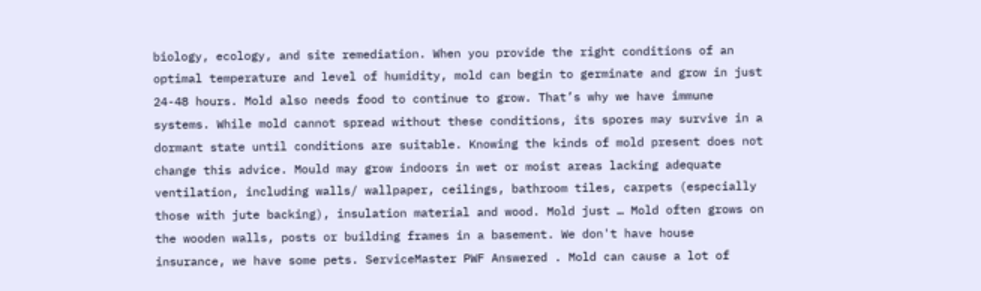biology, ecology, and site remediation. When you provide the right conditions of an optimal temperature and level of humidity, mold can begin to germinate and grow in just 24-48 hours. Mold also needs food to continue to grow. That’s why we have immune systems. While mold cannot spread without these conditions, its spores may survive in a dormant state until conditions are suitable. Knowing the kinds of mold present does not change this advice. Mould may grow indoors in wet or moist areas lacking adequate ventilation, including walls/ wallpaper, ceilings, bathroom tiles, carpets (especially those with jute backing), insulation material and wood. Mold just … Mold often grows on the wooden walls, posts or building frames in a basement. We don't have house insurance, we have some pets. ServiceMaster PWF Answered . Mold can cause a lot of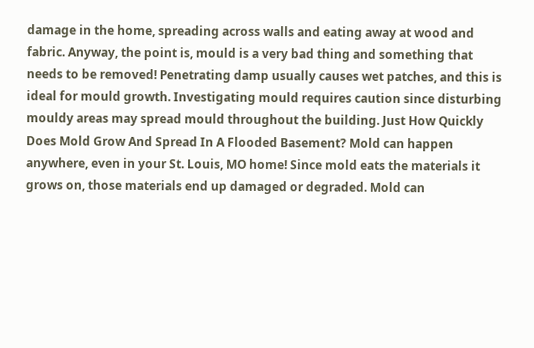damage in the home, spreading across walls and eating away at wood and fabric. Anyway, the point is, mould is a very bad thing and something that needs to be removed! Penetrating damp usually causes wet patches, and this is ideal for mould growth. Investigating mould requires caution since disturbing mouldy areas may spread mould throughout the building. Just How Quickly Does Mold Grow And Spread In A Flooded Basement? Mold can happen anywhere, even in your St. Louis, MO home! Since mold eats the materials it grows on, those materials end up damaged or degraded. Mold can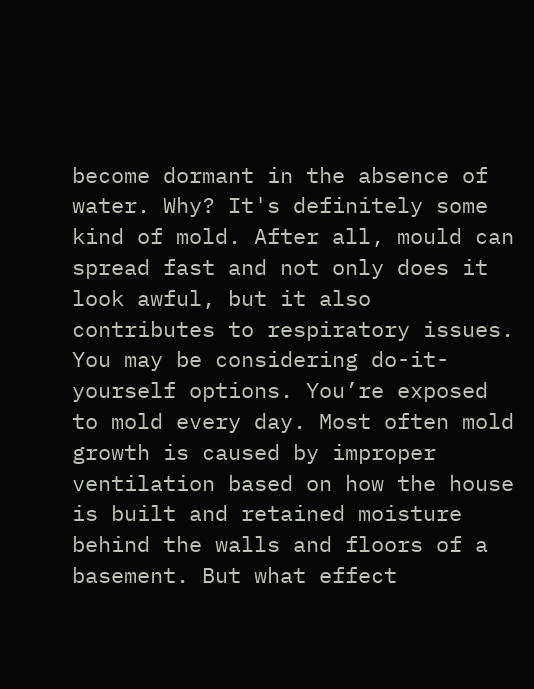become dormant in the absence of water. Why? It's definitely some kind of mold. After all, mould can spread fast and not only does it look awful, but it also contributes to respiratory issues. You may be considering do-it-yourself options. You’re exposed to mold every day. Most often mold growth is caused by improper ventilation based on how the house is built and retained moisture behind the walls and floors of a basement. But what effect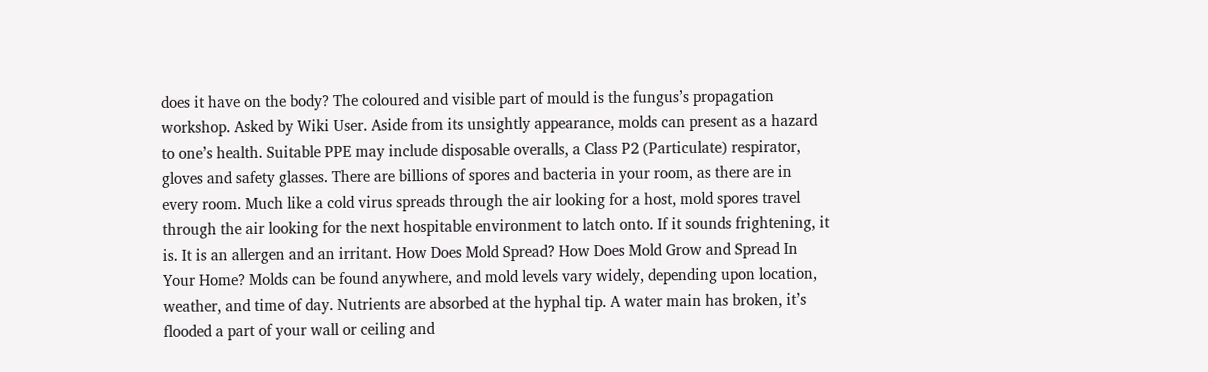does it have on the body? The coloured and visible part of mould is the fungus’s propagation workshop. Asked by Wiki User. Aside from its unsightly appearance, molds can present as a hazard to one’s health. Suitable PPE may include disposable overalls, a Class P2 (Particulate) respirator, gloves and safety glasses. There are billions of spores and bacteria in your room, as there are in every room. Much like a cold virus spreads through the air looking for a host, mold spores travel through the air looking for the next hospitable environment to latch onto. If it sounds frightening, it is. It is an allergen and an irritant. How Does Mold Spread? How Does Mold Grow and Spread In Your Home? Molds can be found anywhere, and mold levels vary widely, depending upon location, weather, and time of day. Nutrients are absorbed at the hyphal tip. A water main has broken, it’s flooded a part of your wall or ceiling and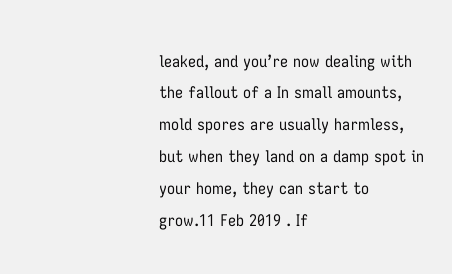leaked, and you’re now dealing with the fallout of a In small amounts, mold spores are usually harmless, but when they land on a damp spot in your home, they can start to grow.11 Feb 2019 . If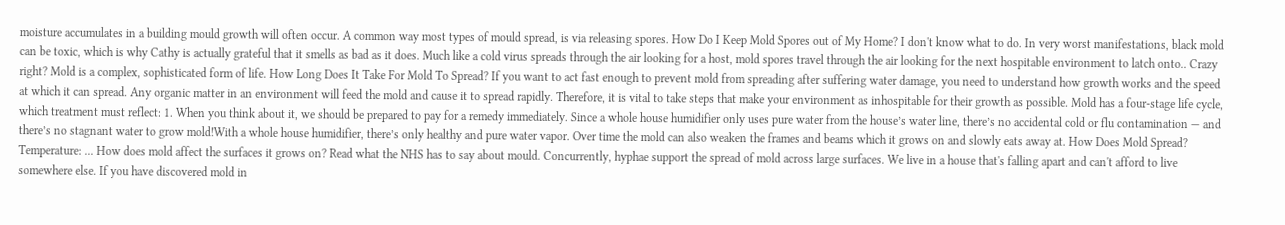moisture accumulates in a building mould growth will often occur. A common way most types of mould spread, is via releasing spores. How Do I Keep Mold Spores out of My Home? I don't know what to do. In very worst manifestations, black mold can be toxic, which is why Cathy is actually grateful that it smells as bad as it does. Much like a cold virus spreads through the air looking for a host, mold spores travel through the air looking for the next hospitable environment to latch onto.. Crazy right? Mold is a complex, sophisticated form of life. How Long Does It Take For Mold To Spread? If you want to act fast enough to prevent mold from spreading after suffering water damage, you need to understand how growth works and the speed at which it can spread. Any organic matter in an environment will feed the mold and cause it to spread rapidly. Therefore, it is vital to take steps that make your environment as inhospitable for their growth as possible. Mold has a four-stage life cycle, which treatment must reflect: 1. When you think about it, we should be prepared to pay for a remedy immediately. Since a whole house humidifier only uses pure water from the house’s water line, there’s no accidental cold or flu contamination — and there’s no stagnant water to grow mold!With a whole house humidifier, there’s only healthy and pure water vapor. Over time the mold can also weaken the frames and beams which it grows on and slowly eats away at. How Does Mold Spread? Temperature: ... How does mold affect the surfaces it grows on? Read what the NHS has to say about mould. Concurrently, hyphae support the spread of mold across large surfaces. We live in a house that's falling apart and can't afford to live somewhere else. If you have discovered mold in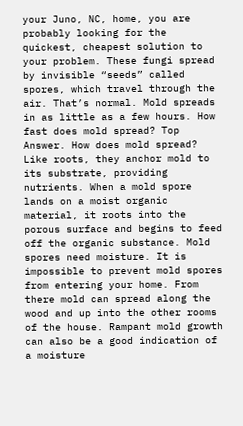your Juno, NC, home, you are probably looking for the quickest, cheapest solution to your problem. These fungi spread by invisible “seeds” called spores, which travel through the air. That’s normal. Mold spreads in as little as a few hours. How fast does mold spread? Top Answer. How does mold spread? Like roots, they anchor mold to its substrate, providing nutrients. When a mold spore lands on a moist organic material, it roots into the porous surface and begins to feed off the organic substance. Mold spores need moisture. It is impossible to prevent mold spores from entering your home. From there mold can spread along the wood and up into the other rooms of the house. Rampant mold growth can also be a good indication of a moisture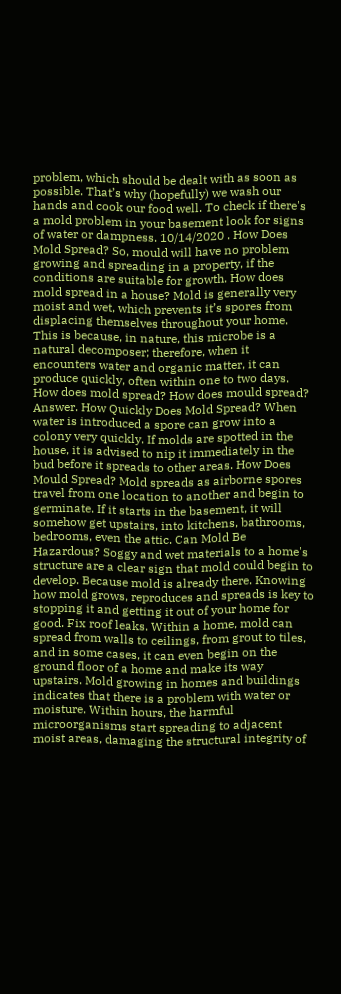problem, which should be dealt with as soon as possible. That’s why (hopefully) we wash our hands and cook our food well. To check if there's a mold problem in your basement look for signs of water or dampness. 10/14/2020 . How Does Mold Spread? So, mould will have no problem growing and spreading in a property, if the conditions are suitable for growth. How does mold spread in a house? Mold is generally very moist and wet, which prevents it’s spores from displacing themselves throughout your home. This is because, in nature, this microbe is a natural decomposer; therefore, when it encounters water and organic matter, it can produce quickly, often within one to two days. How does mold spread? How does mould spread? Answer. How Quickly Does Mold Spread? When water is introduced a spore can grow into a colony very quickly. If molds are spotted in the house, it is advised to nip it immediately in the bud before it spreads to other areas. How Does Mould Spread? Mold spreads as airborne spores travel from one location to another and begin to germinate. If it starts in the basement, it will somehow get upstairs, into kitchens, bathrooms, bedrooms, even the attic. Can Mold Be Hazardous? Soggy and wet materials to a home's structure are a clear sign that mold could begin to develop. Because mold is already there. Knowing how mold grows, reproduces and spreads is key to stopping it and getting it out of your home for good. Fix roof leaks. Within a home, mold can spread from walls to ceilings, from grout to tiles, and in some cases, it can even begin on the ground floor of a home and make its way upstairs. Mold growing in homes and buildings indicates that there is a problem with water or moisture. Within hours, the harmful microorganisms start spreading to adjacent moist areas, damaging the structural integrity of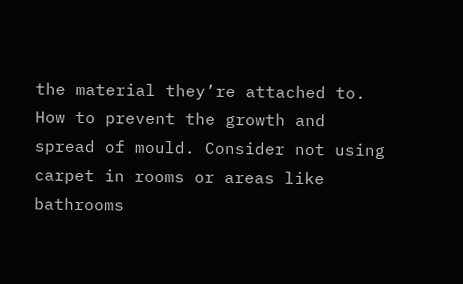the material they’re attached to. How to prevent the growth and spread of mould. Consider not using carpet in rooms or areas like bathrooms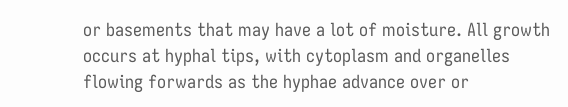or basements that may have a lot of moisture. All growth occurs at hyphal tips, with cytoplasm and organelles flowing forwards as the hyphae advance over or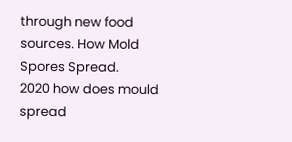through new food sources. How Mold Spores Spread.
2020 how does mould spread